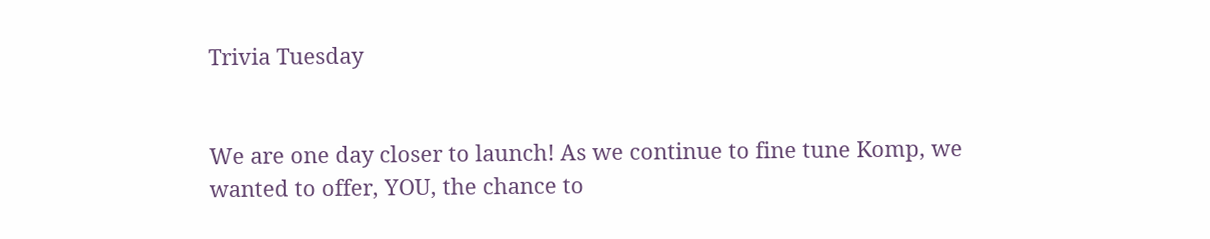Trivia Tuesday


We are one day closer to launch! As we continue to fine tune Komp, we wanted to offer, YOU, the chance to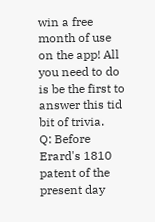win a free month of use on the app! All you need to do is be the first to answer this tid bit of trivia.
Q: Before Erard's 1810 patent of the present day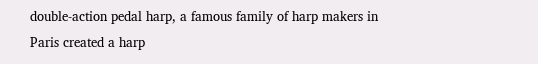double-action pedal harp, a famous family of harp makers in Paris created a harp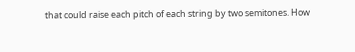that could raise each pitch of each string by two semitones. How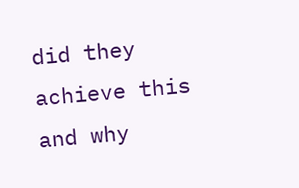did they achieve this and why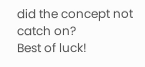did the concept not catch on?
Best of luck!